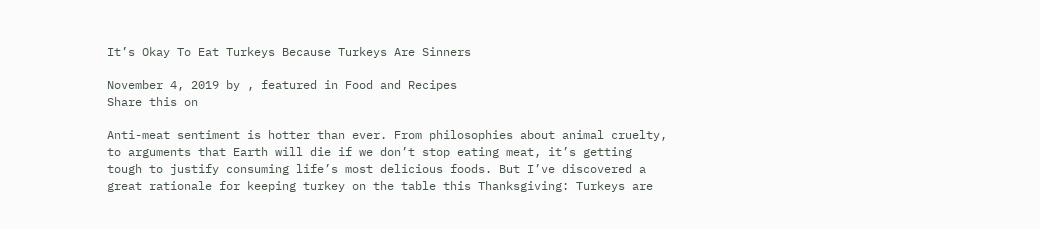It’s Okay To Eat Turkeys Because Turkeys Are Sinners

November 4, 2019 by , featured in Food and Recipes
Share this on

Anti-meat sentiment is hotter than ever. From philosophies about animal cruelty, to arguments that Earth will die if we don’t stop eating meat, it’s getting tough to justify consuming life’s most delicious foods. But I’ve discovered a great rationale for keeping turkey on the table this Thanksgiving: Turkeys are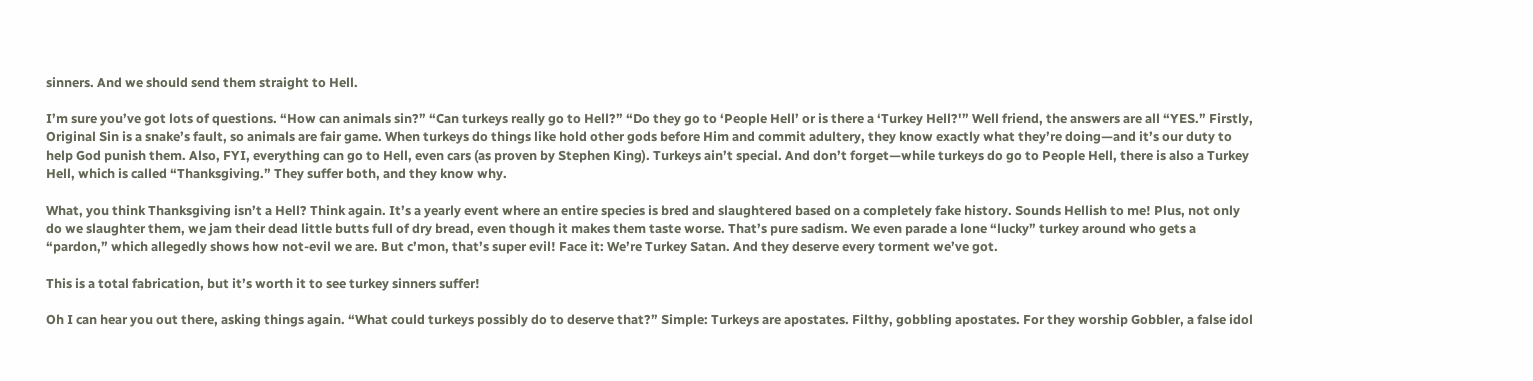sinners. And we should send them straight to Hell.

I’m sure you’ve got lots of questions. “How can animals sin?” “Can turkeys really go to Hell?” “Do they go to ‘People Hell’ or is there a ‘Turkey Hell?'” Well friend, the answers are all “YES.” Firstly, Original Sin is a snake’s fault, so animals are fair game. When turkeys do things like hold other gods before Him and commit adultery, they know exactly what they’re doing—and it’s our duty to help God punish them. Also, FYI, everything can go to Hell, even cars (as proven by Stephen King). Turkeys ain’t special. And don’t forget—while turkeys do go to People Hell, there is also a Turkey Hell, which is called “Thanksgiving.” They suffer both, and they know why.

What, you think Thanksgiving isn’t a Hell? Think again. It’s a yearly event where an entire species is bred and slaughtered based on a completely fake history. Sounds Hellish to me! Plus, not only do we slaughter them, we jam their dead little butts full of dry bread, even though it makes them taste worse. That’s pure sadism. We even parade a lone “lucky” turkey around who gets a “pardon,” which allegedly shows how not-evil we are. But c’mon, that’s super evil! Face it: We’re Turkey Satan. And they deserve every torment we’ve got.

This is a total fabrication, but it’s worth it to see turkey sinners suffer!

Oh I can hear you out there, asking things again. “What could turkeys possibly do to deserve that?” Simple: Turkeys are apostates. Filthy, gobbling apostates. For they worship Gobbler, a false idol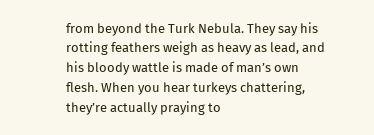from beyond the Turk Nebula. They say his rotting feathers weigh as heavy as lead, and his bloody wattle is made of man’s own flesh. When you hear turkeys chattering, they’re actually praying to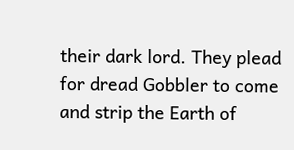their dark lord. They plead for dread Gobbler to come and strip the Earth of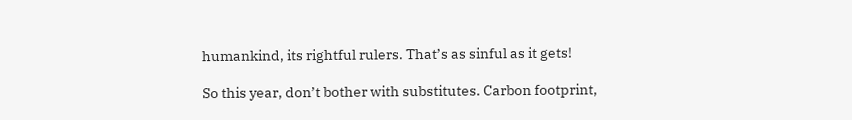humankind, its rightful rulers. That’s as sinful as it gets!

So this year, don’t bother with substitutes. Carbon footprint,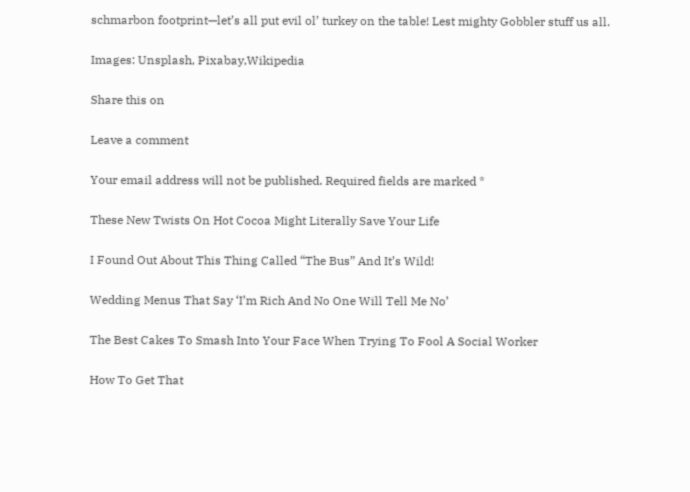schmarbon footprint—let’s all put evil ol’ turkey on the table! Lest mighty Gobbler stuff us all.

Images: Unsplash, Pixabay,Wikipedia

Share this on

Leave a comment

Your email address will not be published. Required fields are marked *

These New Twists On Hot Cocoa Might Literally Save Your Life

I Found Out About This Thing Called “The Bus” And It’s Wild!

Wedding Menus That Say ‘I’m Rich And No One Will Tell Me No’

The Best Cakes To Smash Into Your Face When Trying To Fool A Social Worker

How To Get That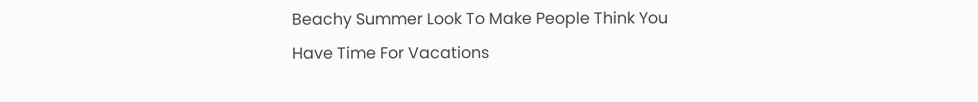Beachy Summer Look To Make People Think You Have Time For Vacations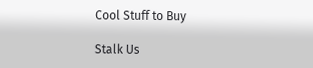Cool Stuff to Buy

Stalk Us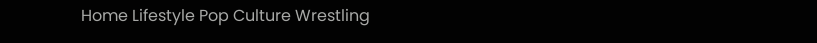Home Lifestyle Pop Culture Wrestling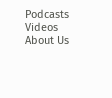Podcasts Videos About Us